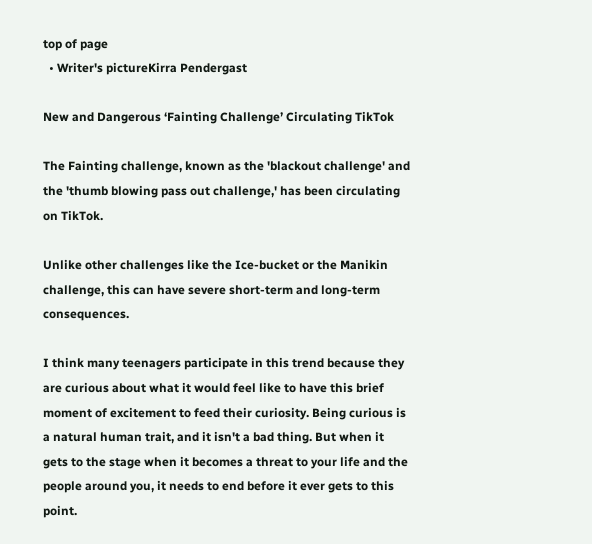top of page
  • Writer's pictureKirra Pendergast

New and Dangerous ‘Fainting Challenge’ Circulating TikTok

The Fainting challenge, known as the 'blackout challenge' and the 'thumb blowing pass out challenge,' has been circulating on TikTok.

Unlike other challenges like the Ice-bucket or the Manikin challenge, this can have severe short-term and long-term consequences.

I think many teenagers participate in this trend because they are curious about what it would feel like to have this brief moment of excitement to feed their curiosity. Being curious is a natural human trait, and it isn't a bad thing. But when it gets to the stage when it becomes a threat to your life and the people around you, it needs to end before it ever gets to this point.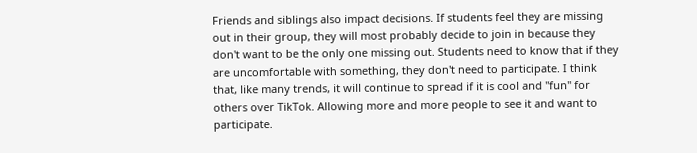Friends and siblings also impact decisions. If students feel they are missing out in their group, they will most probably decide to join in because they don't want to be the only one missing out. Students need to know that if they are uncomfortable with something, they don't need to participate. I think that, like many trends, it will continue to spread if it is cool and "fun" for others over TikTok. Allowing more and more people to see it and want to participate.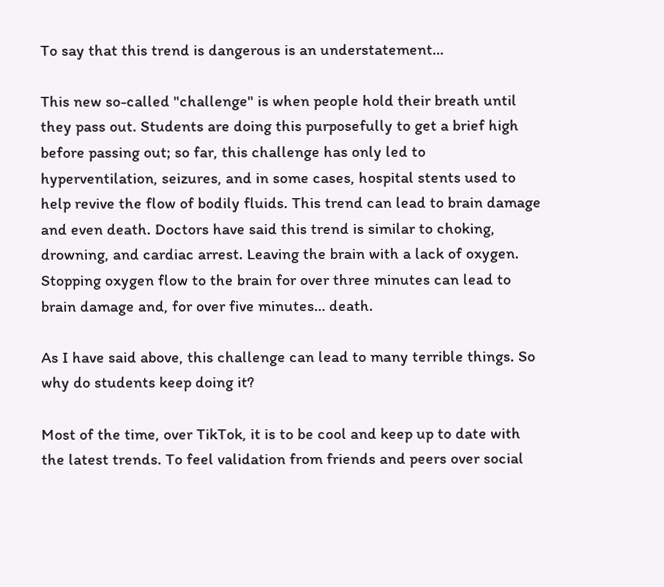To say that this trend is dangerous is an understatement…

This new so-called "challenge" is when people hold their breath until they pass out. Students are doing this purposefully to get a brief high before passing out; so far, this challenge has only led to hyperventilation, seizures, and in some cases, hospital stents used to help revive the flow of bodily fluids. This trend can lead to brain damage and even death. Doctors have said this trend is similar to choking, drowning, and cardiac arrest. Leaving the brain with a lack of oxygen. Stopping oxygen flow to the brain for over three minutes can lead to brain damage and, for over five minutes… death.

As I have said above, this challenge can lead to many terrible things. So why do students keep doing it?

Most of the time, over TikTok, it is to be cool and keep up to date with the latest trends. To feel validation from friends and peers over social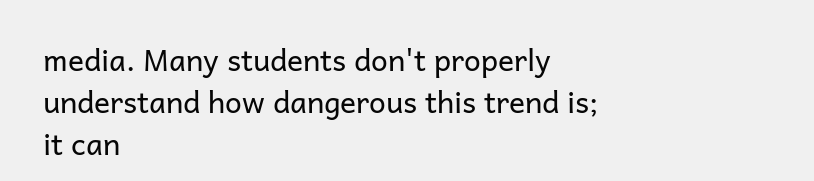media. Many students don't properly understand how dangerous this trend is; it can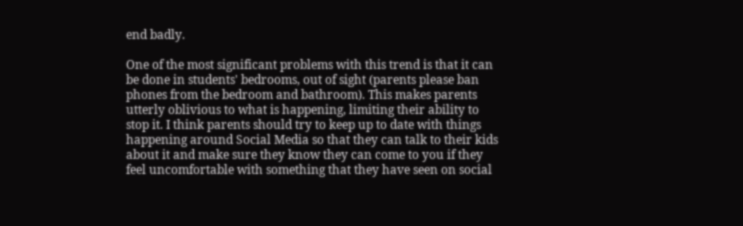end badly.

One of the most significant problems with this trend is that it can be done in students' bedrooms, out of sight (parents please ban phones from the bedroom and bathroom). This makes parents utterly oblivious to what is happening, limiting their ability to stop it. I think parents should try to keep up to date with things happening around Social Media so that they can talk to their kids about it and make sure they know they can come to you if they feel uncomfortable with something that they have seen on social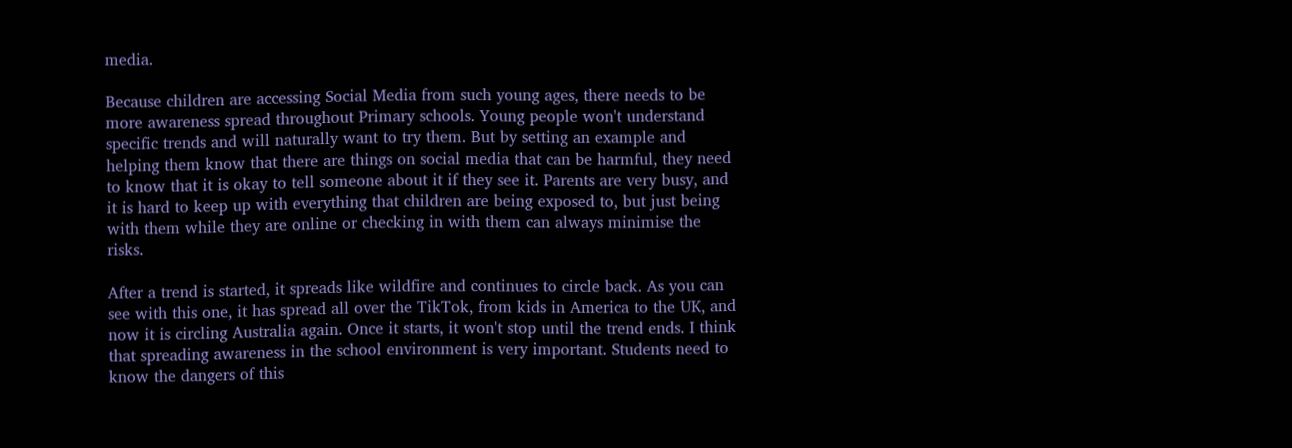media.

Because children are accessing Social Media from such young ages, there needs to be more awareness spread throughout Primary schools. Young people won't understand specific trends and will naturally want to try them. But by setting an example and helping them know that there are things on social media that can be harmful, they need to know that it is okay to tell someone about it if they see it. Parents are very busy, and it is hard to keep up with everything that children are being exposed to, but just being with them while they are online or checking in with them can always minimise the risks.

After a trend is started, it spreads like wildfire and continues to circle back. As you can see with this one, it has spread all over the TikTok, from kids in America to the UK, and now it is circling Australia again. Once it starts, it won't stop until the trend ends. I think that spreading awareness in the school environment is very important. Students need to know the dangers of this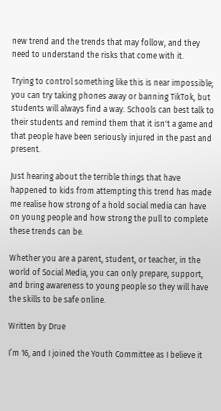new trend and the trends that may follow, and they need to understand the risks that come with it.

Trying to control something like this is near impossible; you can try taking phones away or banning TikTok, but students will always find a way. Schools can best talk to their students and remind them that it isn't a game and that people have been seriously injured in the past and present.

Just hearing about the terrible things that have happened to kids from attempting this trend has made me realise how strong of a hold social media can have on young people and how strong the pull to complete these trends can be.

Whether you are a parent, student, or teacher, in the world of Social Media, you can only prepare, support, and bring awareness to young people so they will have the skills to be safe online.

Written by Drue

I’m 16, and I joined the Youth Committee as I believe it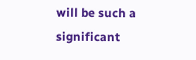will be such a significant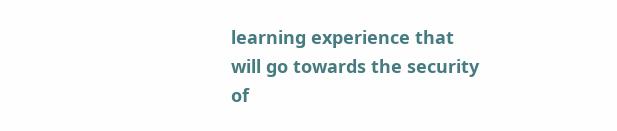learning experience that will go towards the security of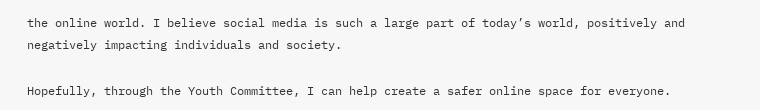the online world. I believe social media is such a large part of today’s world, positively and negatively impacting individuals and society.

Hopefully, through the Youth Committee, I can help create a safer online space for everyone.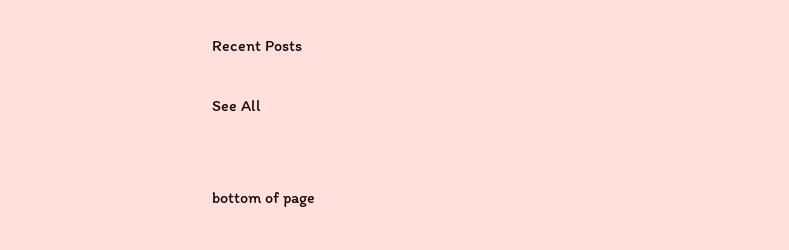Recent Posts

See All


bottom of page